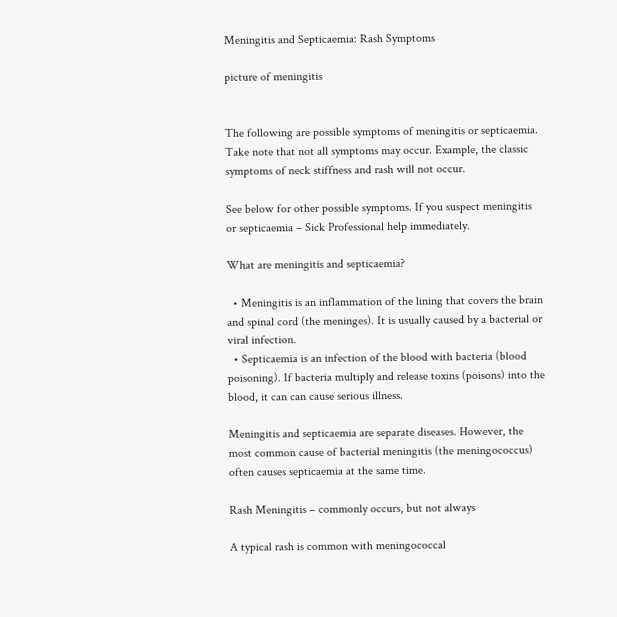Meningitis and Septicaemia: Rash Symptoms

picture of meningitis


The following are possible symptoms of meningitis or septicaemia. Take note that not all symptoms may occur. Example, the classic symptoms of neck stiffness and rash will not occur.

See below for other possible symptoms. If you suspect meningitis or septicaemia – Sick Professional help immediately.

What are meningitis and septicaemia?

  • Meningitis is an inflammation of the lining that covers the brain and spinal cord (the meninges). It is usually caused by a bacterial or viral infection.
  • Septicaemia is an infection of the blood with bacteria (blood poisoning). If bacteria multiply and release toxins (poisons) into the blood, it can can cause serious illness.

Meningitis and septicaemia are separate diseases. However, the most common cause of bacterial meningitis (the meningococcus) often causes septicaemia at the same time.

Rash Meningitis – commonly occurs, but not always

A typical rash is common with meningococcal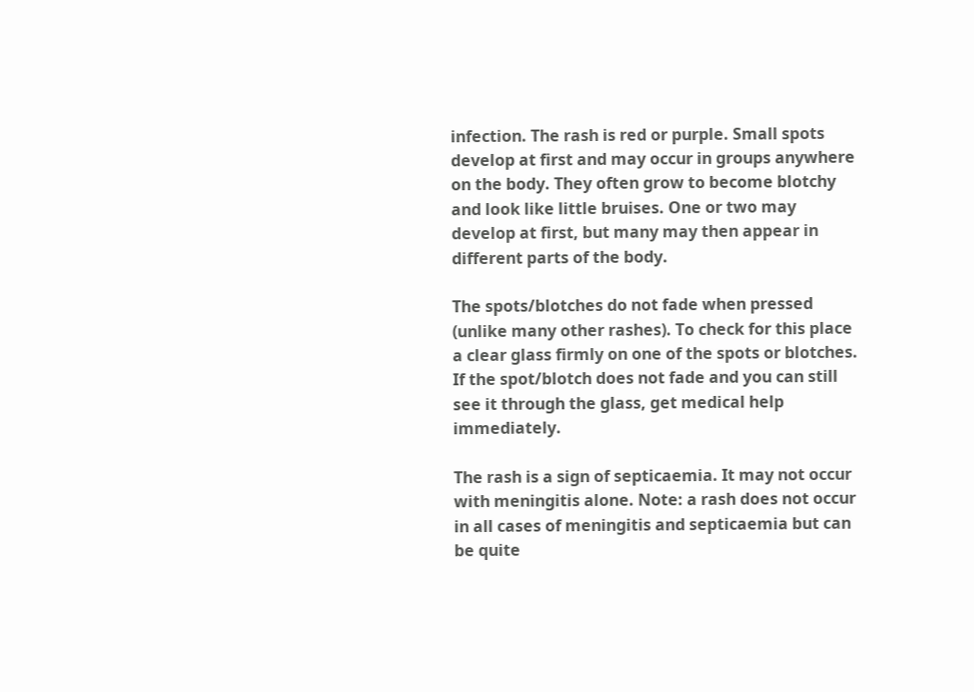infection. The rash is red or purple. Small spots develop at first and may occur in groups anywhere on the body. They often grow to become blotchy and look like little bruises. One or two may develop at first, but many may then appear in different parts of the body.

The spots/blotches do not fade when pressed (unlike many other rashes). To check for this place a clear glass firmly on one of the spots or blotches. If the spot/blotch does not fade and you can still see it through the glass, get medical help immediately.

The rash is a sign of septicaemia. It may not occur with meningitis alone. Note: a rash does not occur in all cases of meningitis and septicaemia but can be quite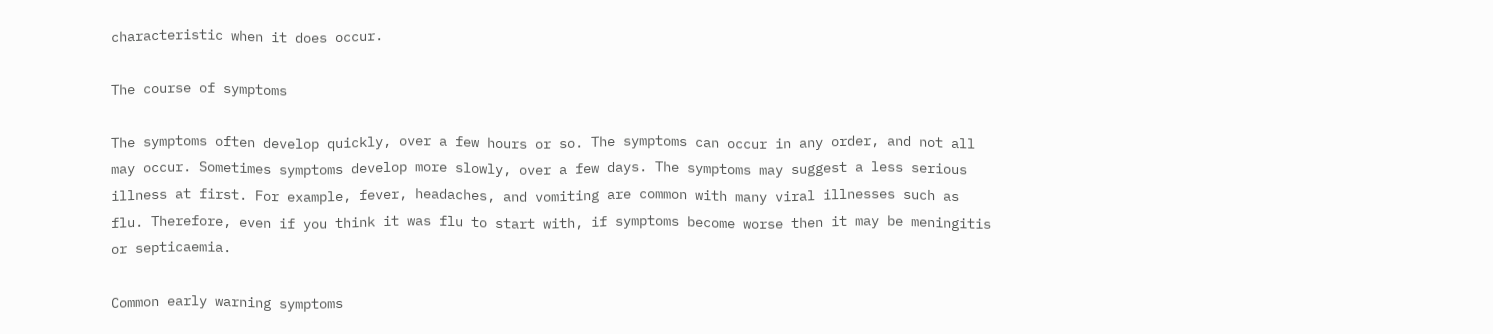characteristic when it does occur.

The course of symptoms

The symptoms often develop quickly, over a few hours or so. The symptoms can occur in any order, and not all may occur. Sometimes symptoms develop more slowly, over a few days. The symptoms may suggest a less serious illness at first. For example, fever, headaches, and vomiting are common with many viral illnesses such as flu. Therefore, even if you think it was flu to start with, if symptoms become worse then it may be meningitis or septicaemia.

Common early warning symptoms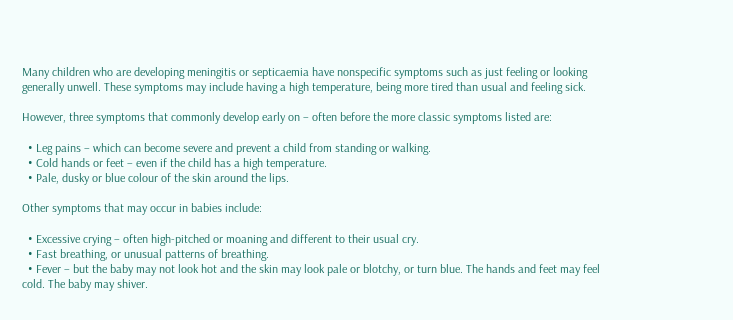Many children who are developing meningitis or septicaemia have nonspecific symptoms such as just feeling or looking generally unwell. These symptoms may include having a high temperature, being more tired than usual and feeling sick.

However, three symptoms that commonly develop early on – often before the more classic symptoms listed are:

  • Leg pains – which can become severe and prevent a child from standing or walking.
  • Cold hands or feet – even if the child has a high temperature.
  • Pale, dusky or blue colour of the skin around the lips.

Other symptoms that may occur in babies include:

  • Excessive crying – often high-pitched or moaning and different to their usual cry.
  • Fast breathing, or unusual patterns of breathing.
  • Fever – but the baby may not look hot and the skin may look pale or blotchy, or turn blue. The hands and feet may feel cold. The baby may shiver.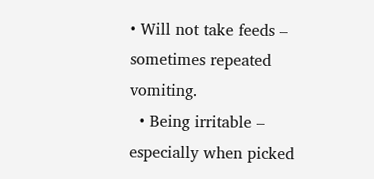• Will not take feeds – sometimes repeated vomiting.
  • Being irritable – especially when picked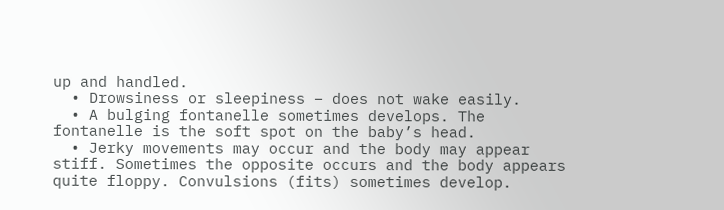up and handled.
  • Drowsiness or sleepiness – does not wake easily.
  • A bulging fontanelle sometimes develops. The fontanelle is the soft spot on the baby’s head.
  • Jerky movements may occur and the body may appear stiff. Sometimes the opposite occurs and the body appears quite floppy. Convulsions (fits) sometimes develop.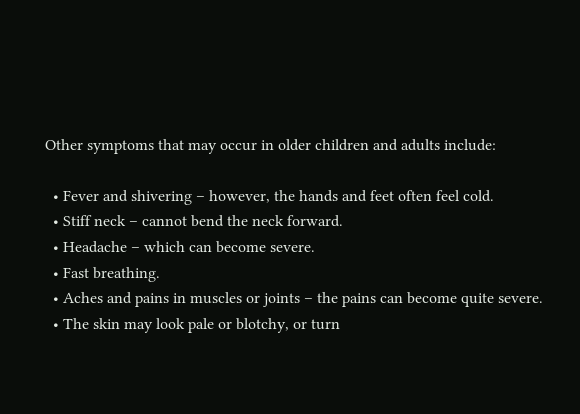Other symptoms that may occur in older children and adults include:

  • Fever and shivering – however, the hands and feet often feel cold.
  • Stiff neck – cannot bend the neck forward.
  • Headache – which can become severe.
  • Fast breathing.
  • Aches and pains in muscles or joints – the pains can become quite severe.
  • The skin may look pale or blotchy, or turn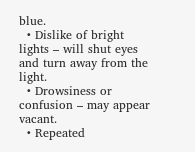blue.
  • Dislike of bright lights – will shut eyes and turn away from the light.
  • Drowsiness or confusion – may appear vacant.
  • Repeated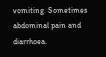vomiting. Sometimes abdominal pain and diarrhoea.